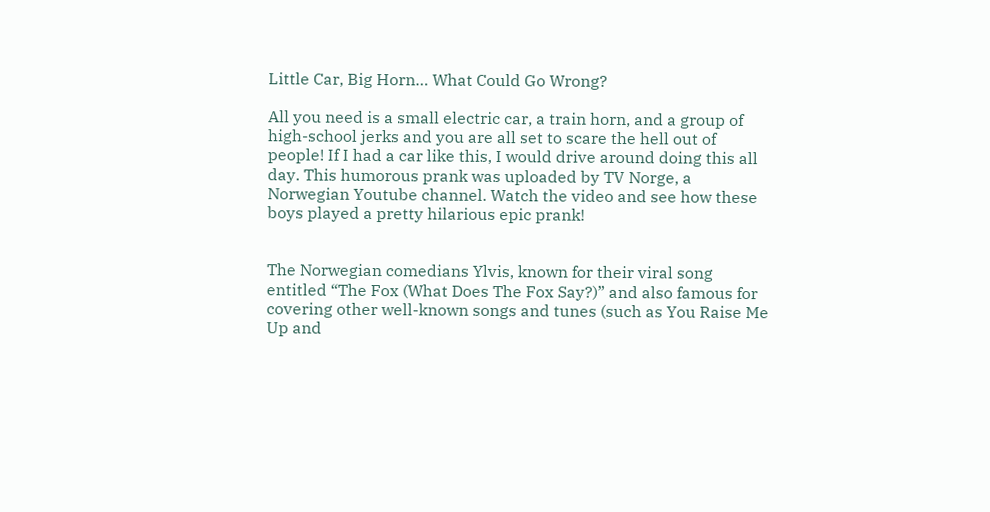Little Car, Big Horn… What Could Go Wrong?

All you need is a small electric car, a train horn, and a group of high-school jerks and you are all set to scare the hell out of people! If I had a car like this, I would drive around doing this all day. This humorous prank was uploaded by TV Norge, a Norwegian Youtube channel. Watch the video and see how these boys played a pretty hilarious epic prank!


The Norwegian comedians Ylvis, known for their viral song entitled “The Fox (What Does The Fox Say?)” and also famous for covering other well-known songs and tunes (such as You Raise Me Up and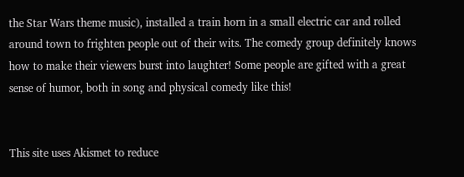the Star Wars theme music), installed a train horn in a small electric car and rolled around town to frighten people out of their wits. The comedy group definitely knows how to make their viewers burst into laughter! Some people are gifted with a great sense of humor, both in song and physical comedy like this!


This site uses Akismet to reduce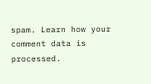spam. Learn how your comment data is processed.